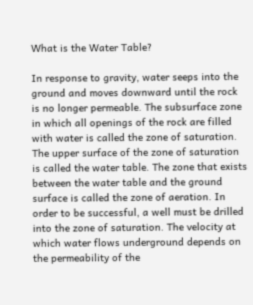What is the Water Table?

In response to gravity, water seeps into the ground and moves downward until the rock is no longer permeable. The subsurface zone in which all openings of the rock are filled with water is called the zone of saturation. The upper surface of the zone of saturation is called the water table. The zone that exists between the water table and the ground surface is called the zone of aeration. In order to be successful, a well must be drilled into the zone of saturation. The velocity at which water flows underground depends on the permeability of the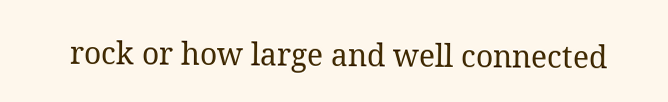rock or how large and well connected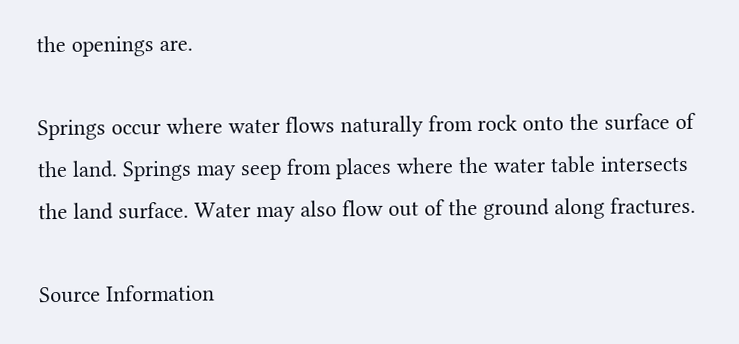the openings are.

Springs occur where water flows naturally from rock onto the surface of the land. Springs may seep from places where the water table intersects the land surface. Water may also flow out of the ground along fractures.

Source Information